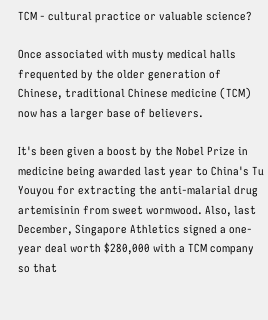TCM - cultural practice or valuable science?

Once associated with musty medical halls frequented by the older generation of Chinese, traditional Chinese medicine (TCM) now has a larger base of believers.

It's been given a boost by the Nobel Prize in medicine being awarded last year to China's Tu Youyou for extracting the anti-malarial drug artemisinin from sweet wormwood. Also, last December, Singapore Athletics signed a one-year deal worth $280,000 with a TCM company so that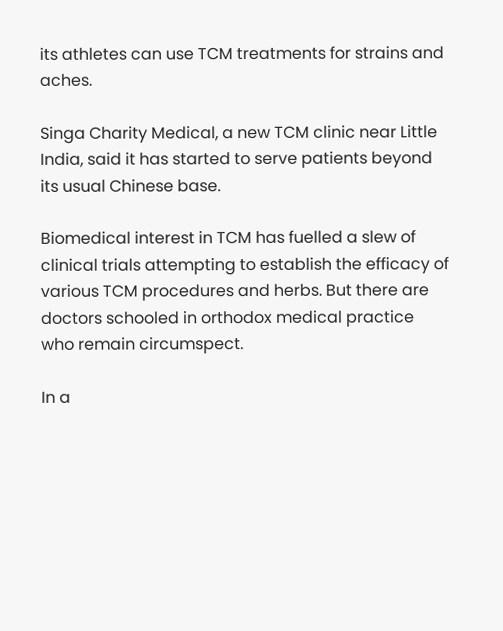its athletes can use TCM treatments for strains and aches.

Singa Charity Medical, a new TCM clinic near Little India, said it has started to serve patients beyond its usual Chinese base.

Biomedical interest in TCM has fuelled a slew of clinical trials attempting to establish the efficacy of various TCM procedures and herbs. But there are doctors schooled in orthodox medical practice who remain circumspect.

In a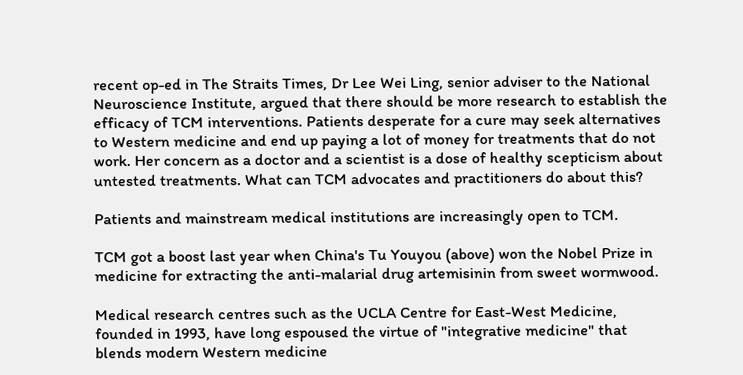recent op-ed in The Straits Times, Dr Lee Wei Ling, senior adviser to the National Neuroscience Institute, argued that there should be more research to establish the efficacy of TCM interventions. Patients desperate for a cure may seek alternatives to Western medicine and end up paying a lot of money for treatments that do not work. Her concern as a doctor and a scientist is a dose of healthy scepticism about untested treatments. What can TCM advocates and practitioners do about this?

Patients and mainstream medical institutions are increasingly open to TCM.

TCM got a boost last year when China's Tu Youyou (above) won the Nobel Prize in medicine for extracting the anti-malarial drug artemisinin from sweet wormwood.

Medical research centres such as the UCLA Centre for East-West Medicine, founded in 1993, have long espoused the virtue of "integrative medicine" that blends modern Western medicine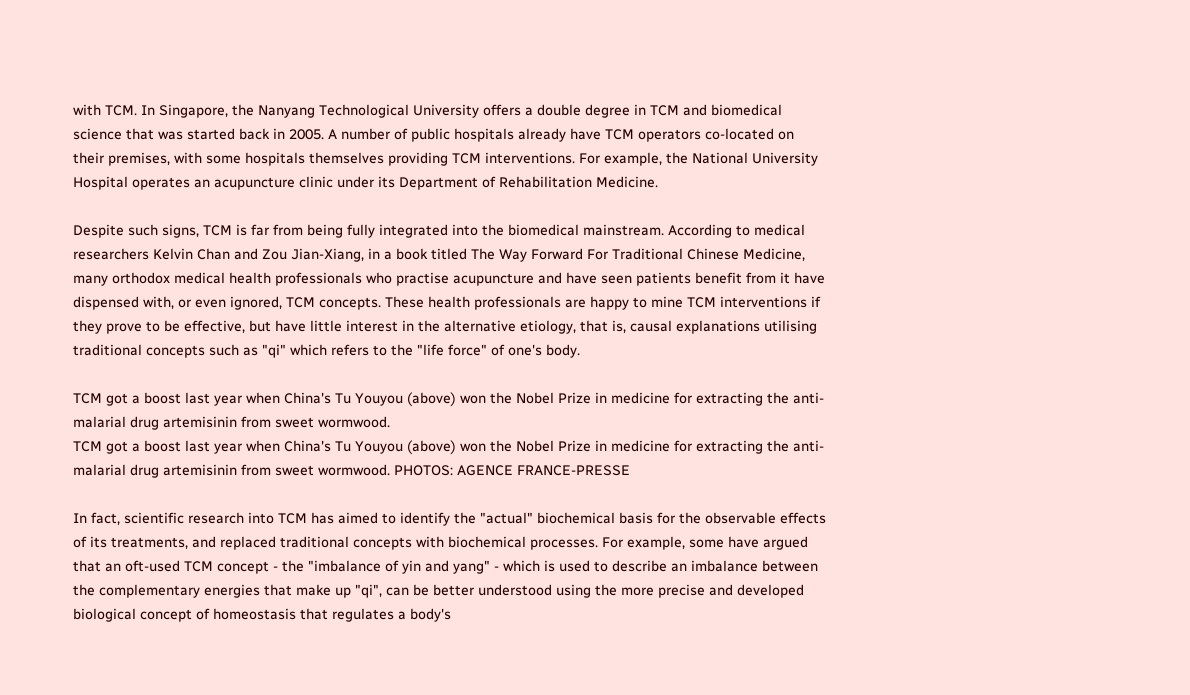with TCM. In Singapore, the Nanyang Technological University offers a double degree in TCM and biomedical science that was started back in 2005. A number of public hospitals already have TCM operators co-located on their premises, with some hospitals themselves providing TCM interventions. For example, the National University Hospital operates an acupuncture clinic under its Department of Rehabilitation Medicine.

Despite such signs, TCM is far from being fully integrated into the biomedical mainstream. According to medical researchers Kelvin Chan and Zou Jian-Xiang, in a book titled The Way Forward For Traditional Chinese Medicine, many orthodox medical health professionals who practise acupuncture and have seen patients benefit from it have dispensed with, or even ignored, TCM concepts. These health professionals are happy to mine TCM interventions if they prove to be effective, but have little interest in the alternative etiology, that is, causal explanations utilising traditional concepts such as "qi" which refers to the "life force" of one's body.

TCM got a boost last year when China's Tu Youyou (above) won the Nobel Prize in medicine for extracting the anti-malarial drug artemisinin from sweet wormwood.
TCM got a boost last year when China's Tu Youyou (above) won the Nobel Prize in medicine for extracting the anti-malarial drug artemisinin from sweet wormwood. PHOTOS: AGENCE FRANCE-PRESSE

In fact, scientific research into TCM has aimed to identify the "actual" biochemical basis for the observable effects of its treatments, and replaced traditional concepts with biochemical processes. For example, some have argued that an oft-used TCM concept - the "imbalance of yin and yang" - which is used to describe an imbalance between the complementary energies that make up "qi", can be better understood using the more precise and developed biological concept of homeostasis that regulates a body's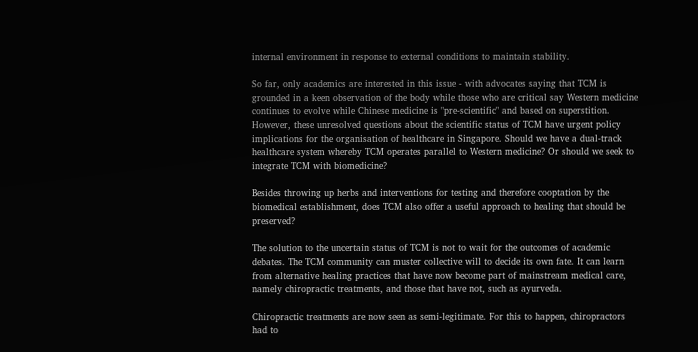internal environment in response to external conditions to maintain stability.

So far, only academics are interested in this issue - with advocates saying that TCM is grounded in a keen observation of the body while those who are critical say Western medicine continues to evolve while Chinese medicine is "pre-scientific" and based on superstition. However, these unresolved questions about the scientific status of TCM have urgent policy implications for the organisation of healthcare in Singapore. Should we have a dual-track healthcare system whereby TCM operates parallel to Western medicine? Or should we seek to integrate TCM with biomedicine?

Besides throwing up herbs and interventions for testing and therefore cooptation by the biomedical establishment, does TCM also offer a useful approach to healing that should be preserved?

The solution to the uncertain status of TCM is not to wait for the outcomes of academic debates. The TCM community can muster collective will to decide its own fate. It can learn from alternative healing practices that have now become part of mainstream medical care, namely chiropractic treatments, and those that have not, such as ayurveda.

Chiropractic treatments are now seen as semi-legitimate. For this to happen, chiropractors had to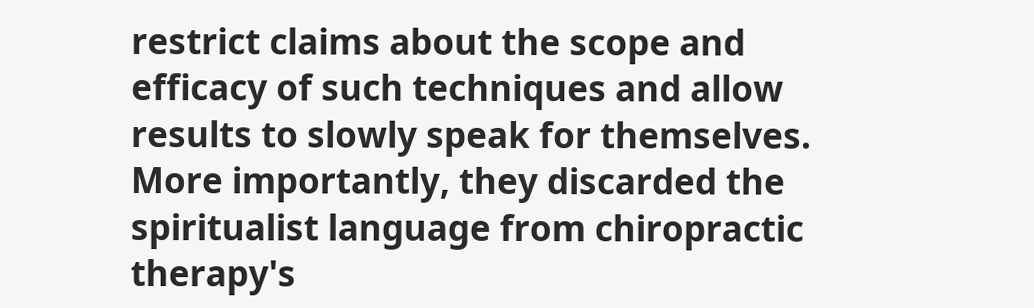restrict claims about the scope and efficacy of such techniques and allow results to slowly speak for themselves. More importantly, they discarded the spiritualist language from chiropractic therapy's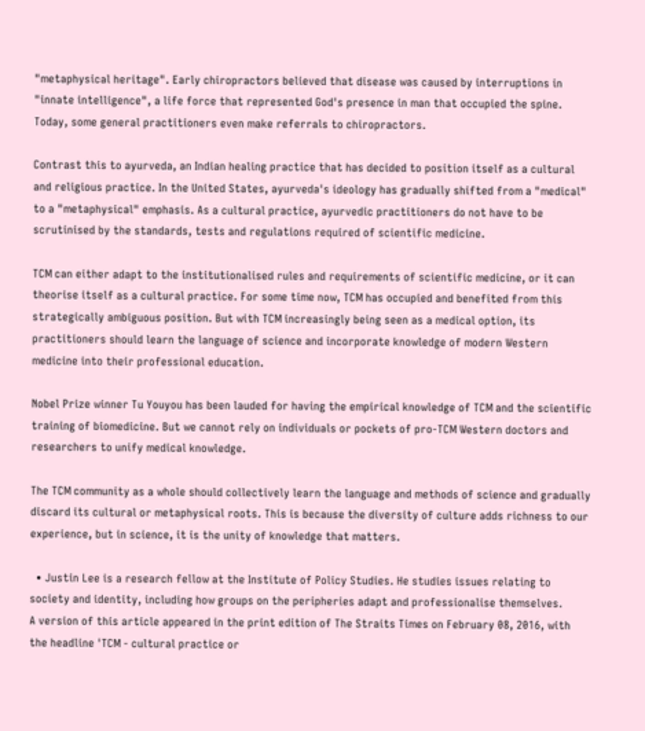"metaphysical heritage". Early chiropractors believed that disease was caused by interruptions in "innate intelligence", a life force that represented God's presence in man that occupied the spine. Today, some general practitioners even make referrals to chiropractors.

Contrast this to ayurveda, an Indian healing practice that has decided to position itself as a cultural and religious practice. In the United States, ayurveda's ideology has gradually shifted from a "medical" to a "metaphysical" emphasis. As a cultural practice, ayurvedic practitioners do not have to be scrutinised by the standards, tests and regulations required of scientific medicine.

TCM can either adapt to the institutionalised rules and requirements of scientific medicine, or it can theorise itself as a cultural practice. For some time now, TCM has occupied and benefited from this strategically ambiguous position. But with TCM increasingly being seen as a medical option, its practitioners should learn the language of science and incorporate knowledge of modern Western medicine into their professional education.

Nobel Prize winner Tu Youyou has been lauded for having the empirical knowledge of TCM and the scientific training of biomedicine. But we cannot rely on individuals or pockets of pro-TCM Western doctors and researchers to unify medical knowledge.

The TCM community as a whole should collectively learn the language and methods of science and gradually discard its cultural or metaphysical roots. This is because the diversity of culture adds richness to our experience, but in science, it is the unity of knowledge that matters.

  • Justin Lee is a research fellow at the Institute of Policy Studies. He studies issues relating to society and identity, including how groups on the peripheries adapt and professionalise themselves.
A version of this article appeared in the print edition of The Straits Times on February 08, 2016, with the headline 'TCM - cultural practice or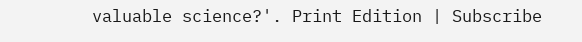valuable science?'. Print Edition | Subscribe